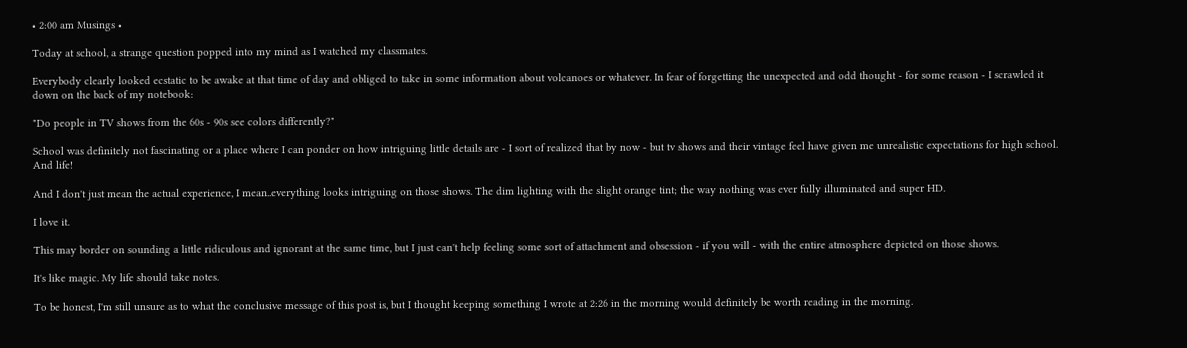• 2:00 am Musings •

Today at school, a strange question popped into my mind as I watched my classmates.

Everybody clearly looked ecstatic to be awake at that time of day and obliged to take in some information about volcanoes or whatever. In fear of forgetting the unexpected and odd thought - for some reason - I scrawled it down on the back of my notebook:

"Do people in TV shows from the 60s - 90s see colors differently?"

School was definitely not fascinating or a place where I can ponder on how intriguing little details are - I sort of realized that by now - but tv shows and their vintage feel have given me unrealistic expectations for high school. And life!

And I don't just mean the actual experience, I mean..everything looks intriguing on those shows. The dim lighting with the slight orange tint; the way nothing was ever fully illuminated and super HD.

I love it.

This may border on sounding a little ridiculous and ignorant at the same time, but I just can't help feeling some sort of attachment and obsession - if you will - with the entire atmosphere depicted on those shows.

It's like magic. My life should take notes.

To be honest, I'm still unsure as to what the conclusive message of this post is, but I thought keeping something I wrote at 2:26 in the morning would definitely be worth reading in the morning.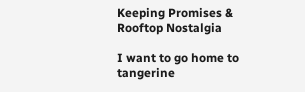Keeping Promises & Rooftop Nostalgia

I want to go home to
tangerine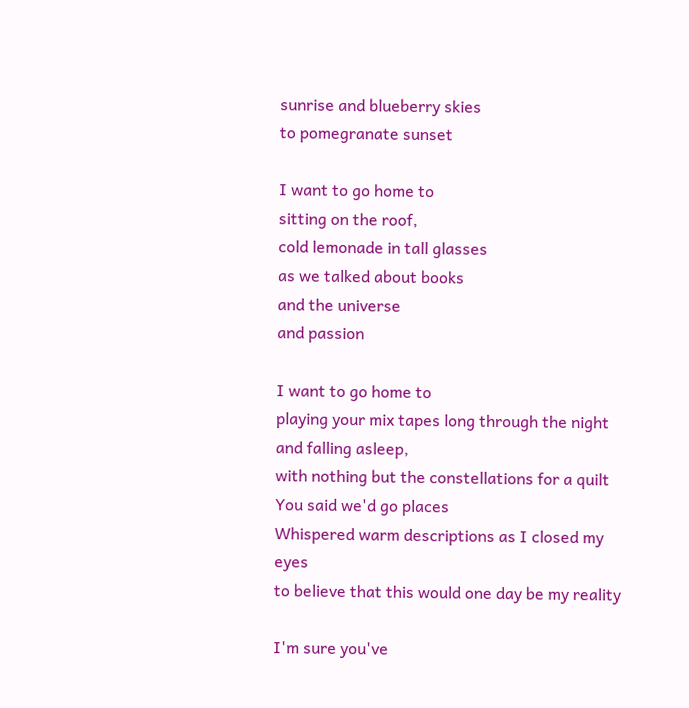sunrise and blueberry skies
to pomegranate sunset

I want to go home to
sitting on the roof,
cold lemonade in tall glasses
as we talked about books
and the universe
and passion

I want to go home to
playing your mix tapes long through the night
and falling asleep,
with nothing but the constellations for a quilt
You said we'd go places
Whispered warm descriptions as I closed my eyes
to believe that this would one day be my reality

I'm sure you've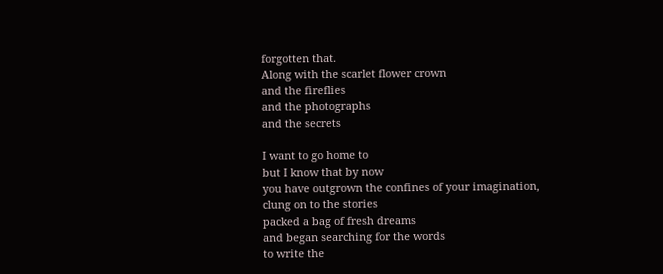forgotten that.
Along with the scarlet flower crown
and the fireflies
and the photographs
and the secrets

I want to go home to
but I know that by now
you have outgrown the confines of your imagination,
clung on to the stories
packed a bag of fresh dreams
and began searching for the words
to write the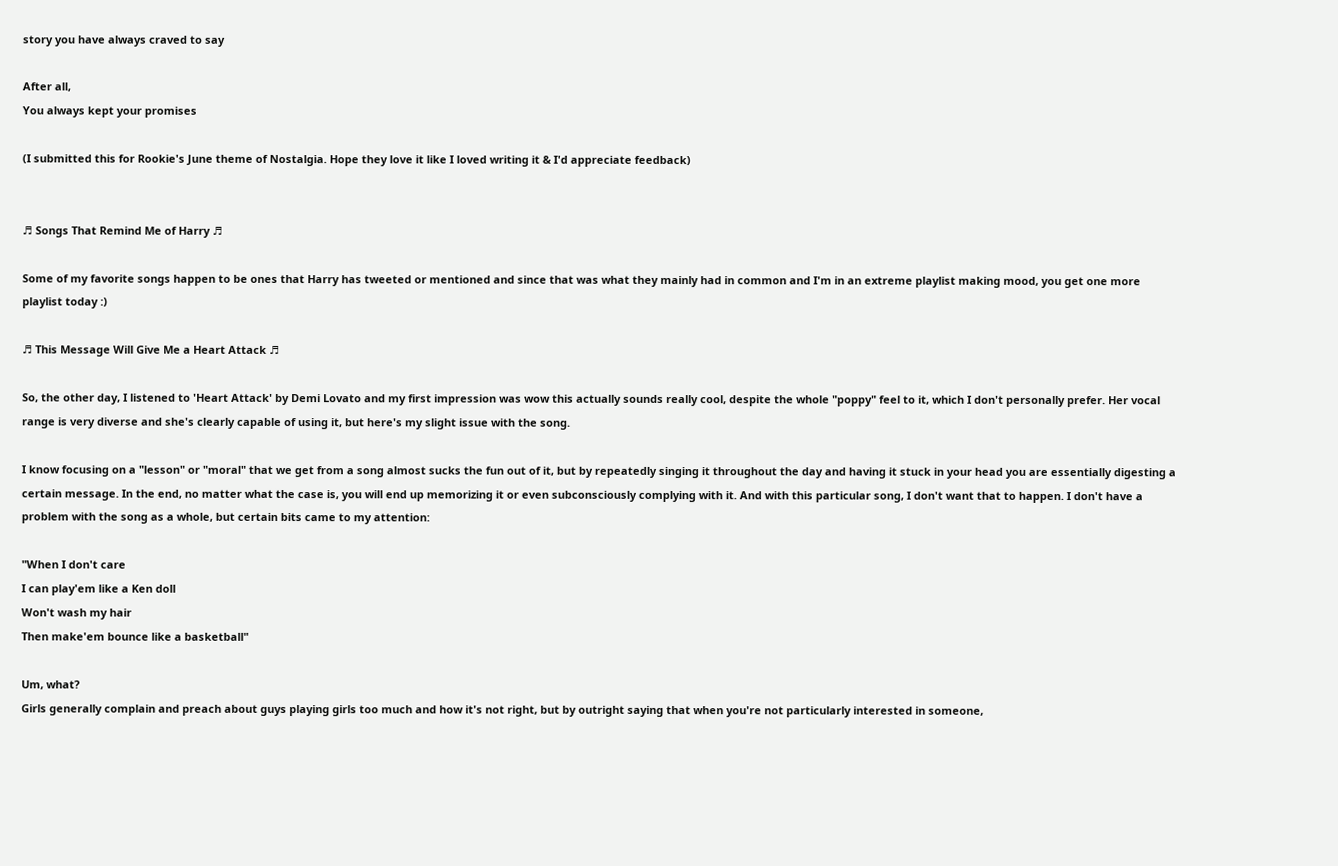story you have always craved to say

After all,
You always kept your promises

(I submitted this for Rookie's June theme of Nostalgia. Hope they love it like I loved writing it & I'd appreciate feedback)


♬ Songs That Remind Me of Harry ♬

Some of my favorite songs happen to be ones that Harry has tweeted or mentioned and since that was what they mainly had in common and I'm in an extreme playlist making mood, you get one more playlist today :)

♬ This Message Will Give Me a Heart Attack ♬

So, the other day, I listened to 'Heart Attack' by Demi Lovato and my first impression was wow this actually sounds really cool, despite the whole "poppy" feel to it, which I don't personally prefer. Her vocal range is very diverse and she's clearly capable of using it, but here's my slight issue with the song.

I know focusing on a "lesson" or "moral" that we get from a song almost sucks the fun out of it, but by repeatedly singing it throughout the day and having it stuck in your head you are essentially digesting a certain message. In the end, no matter what the case is, you will end up memorizing it or even subconsciously complying with it. And with this particular song, I don't want that to happen. I don't have a problem with the song as a whole, but certain bits came to my attention:

"When I don't care
I can play'em like a Ken doll
Won't wash my hair
Then make'em bounce like a basketball"

Um, what?
Girls generally complain and preach about guys playing girls too much and how it's not right, but by outright saying that when you're not particularly interested in someone,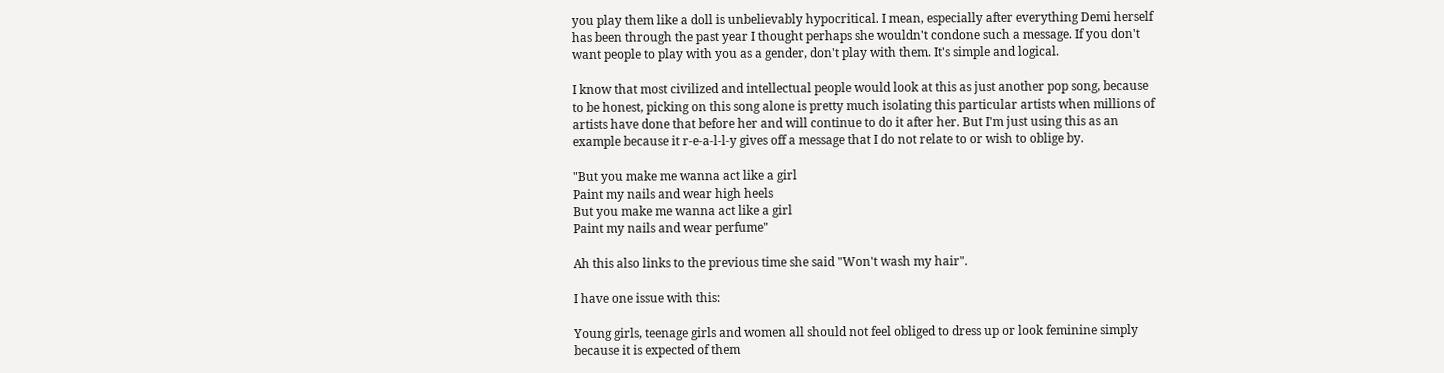you play them like a doll is unbelievably hypocritical. I mean, especially after everything Demi herself has been through the past year I thought perhaps she wouldn't condone such a message. If you don't want people to play with you as a gender, don't play with them. It's simple and logical.

I know that most civilized and intellectual people would look at this as just another pop song, because to be honest, picking on this song alone is pretty much isolating this particular artists when millions of artists have done that before her and will continue to do it after her. But I'm just using this as an example because it r-e-a-l-l-y gives off a message that I do not relate to or wish to oblige by.

"But you make me wanna act like a girl
Paint my nails and wear high heels
But you make me wanna act like a girl
Paint my nails and wear perfume"

Ah this also links to the previous time she said "Won't wash my hair".

I have one issue with this:

Young girls, teenage girls and women all should not feel obliged to dress up or look feminine simply because it is expected of them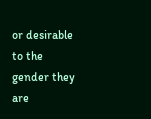or desirable to the gender they are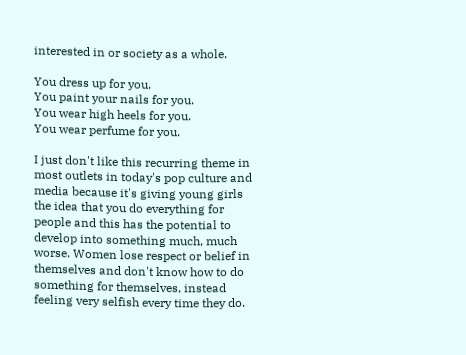interested in or society as a whole.

You dress up for you.
You paint your nails for you.
You wear high heels for you.
You wear perfume for you.

I just don't like this recurring theme in most outlets in today's pop culture and media because it's giving young girls the idea that you do everything for people and this has the potential to develop into something much, much worse. Women lose respect or belief in themselves and don't know how to do something for themselves, instead feeling very selfish every time they do.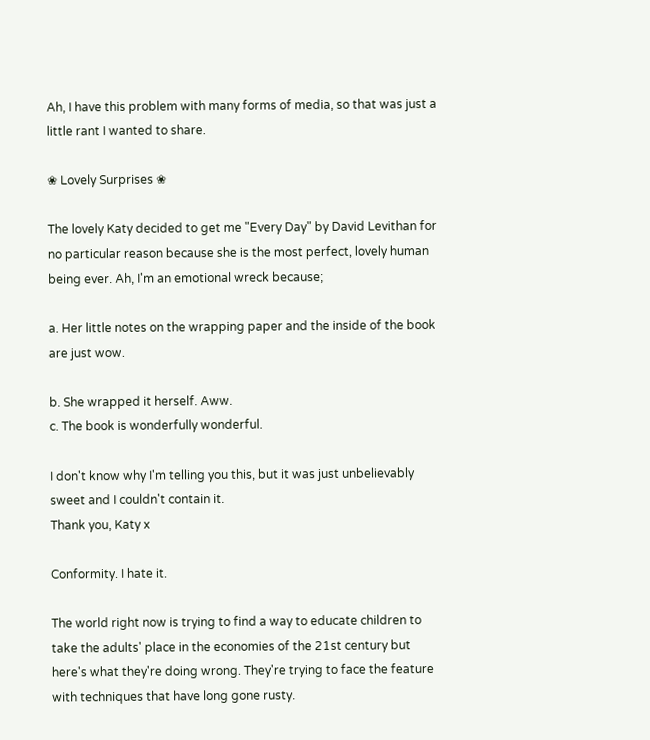Ah, I have this problem with many forms of media, so that was just a little rant I wanted to share.

❀ Lovely Surprises ❀

The lovely Katy decided to get me "Every Day" by David Levithan for no particular reason because she is the most perfect, lovely human being ever. Ah, I'm an emotional wreck because;

a. Her little notes on the wrapping paper and the inside of the book are just wow.

b. She wrapped it herself. Aww.
c. The book is wonderfully wonderful.

I don't know why I'm telling you this, but it was just unbelievably sweet and I couldn't contain it.
Thank you, Katy x

Conformity. I hate it.

The world right now is trying to find a way to educate children to take the adults' place in the economies of the 21st century but here's what they're doing wrong. They're trying to face the feature with techniques that have long gone rusty.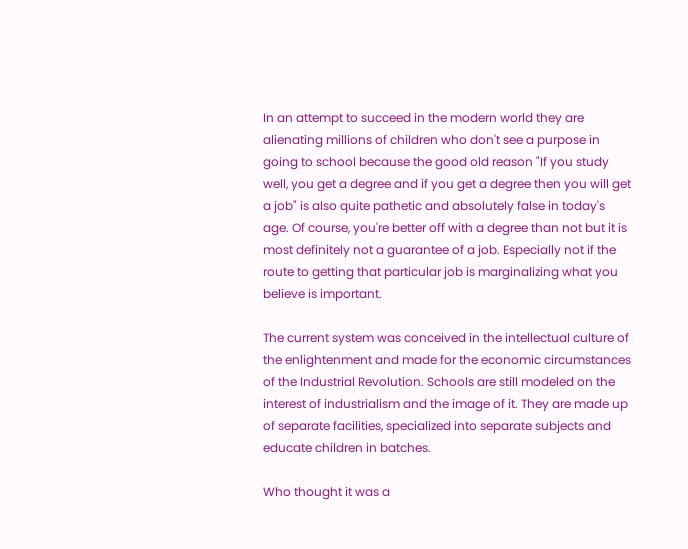In an attempt to succeed in the modern world they are alienating millions of children who don't see a purpose in going to school because the good old reason "If you study well, you get a degree and if you get a degree then you will get a job" is also quite pathetic and absolutely false in today's age. Of course, you're better off with a degree than not but it is most definitely not a guarantee of a job. Especially not if the route to getting that particular job is marginalizing what you believe is important.

The current system was conceived in the intellectual culture of the enlightenment and made for the economic circumstances of the Industrial Revolution. Schools are still modeled on the interest of industrialism and the image of it. They are made up of separate facilities, specialized into separate subjects and educate children in batches.

Who thought it was a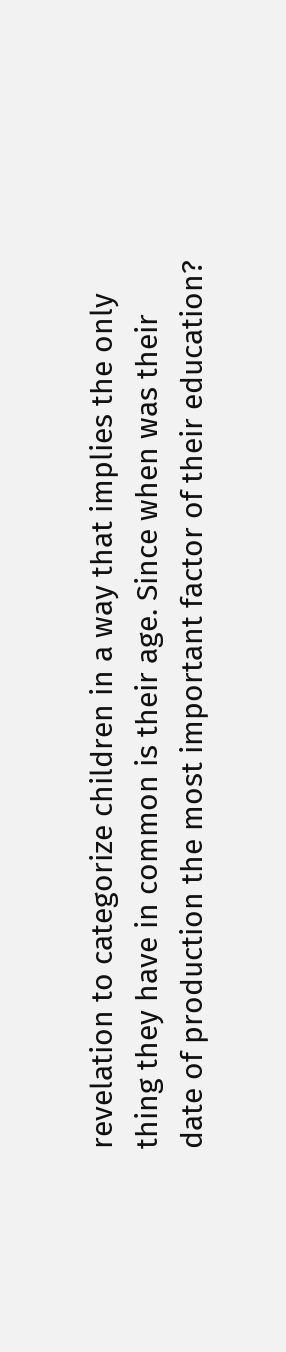revelation to categorize children in a way that implies the only thing they have in common is their age. Since when was their date of production the most important factor of their education?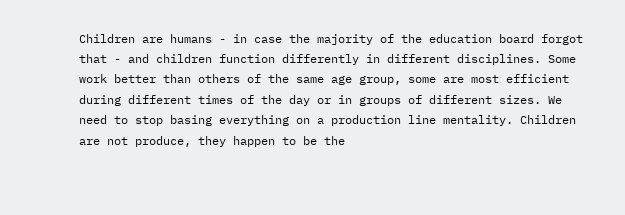Children are humans - in case the majority of the education board forgot that - and children function differently in different disciplines. Some work better than others of the same age group, some are most efficient during different times of the day or in groups of different sizes. We need to stop basing everything on a production line mentality. Children are not produce, they happen to be the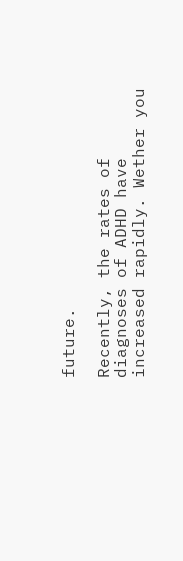future.

Recently, the rates of diagnoses of ADHD have increased rapidly. Wether you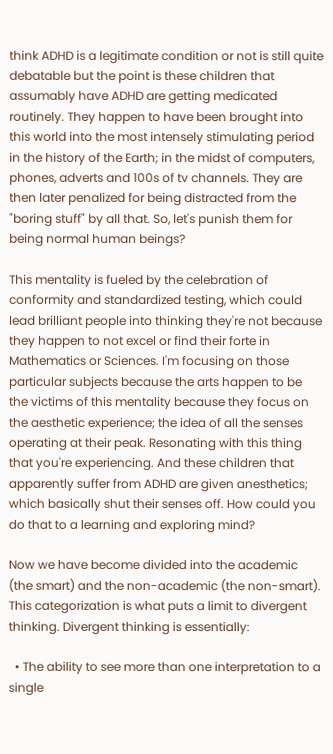think ADHD is a legitimate condition or not is still quite debatable but the point is these children that assumably have ADHD are getting medicated routinely. They happen to have been brought into this world into the most intensely stimulating period in the history of the Earth; in the midst of computers, phones, adverts and 100s of tv channels. They are then later penalized for being distracted from the "boring stuff" by all that. So, let's punish them for being normal human beings?

This mentality is fueled by the celebration of conformity and standardized testing, which could lead brilliant people into thinking they're not because they happen to not excel or find their forte in Mathematics or Sciences. I'm focusing on those particular subjects because the arts happen to be the victims of this mentality because they focus on the aesthetic experience; the idea of all the senses operating at their peak. Resonating with this thing that you're experiencing. And these children that apparently suffer from ADHD are given anesthetics; which basically shut their senses off. How could you do that to a learning and exploring mind?

Now we have become divided into the academic (the smart) and the non-academic (the non-smart). This categorization is what puts a limit to divergent thinking. Divergent thinking is essentially:

  • The ability to see more than one interpretation to a single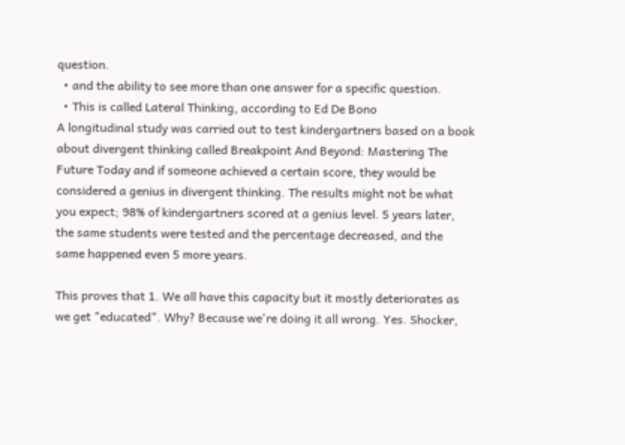question.
  • and the ability to see more than one answer for a specific question.
  • This is called Lateral Thinking, according to Ed De Bono
A longitudinal study was carried out to test kindergartners based on a book about divergent thinking called Breakpoint And Beyond: Mastering The Future Today and if someone achieved a certain score, they would be considered a genius in divergent thinking. The results might not be what you expect; 98% of kindergartners scored at a genius level. 5 years later, the same students were tested and the percentage decreased, and the same happened even 5 more years.

This proves that 1. We all have this capacity but it mostly deteriorates as we get "educated". Why? Because we're doing it all wrong. Yes. Shocker,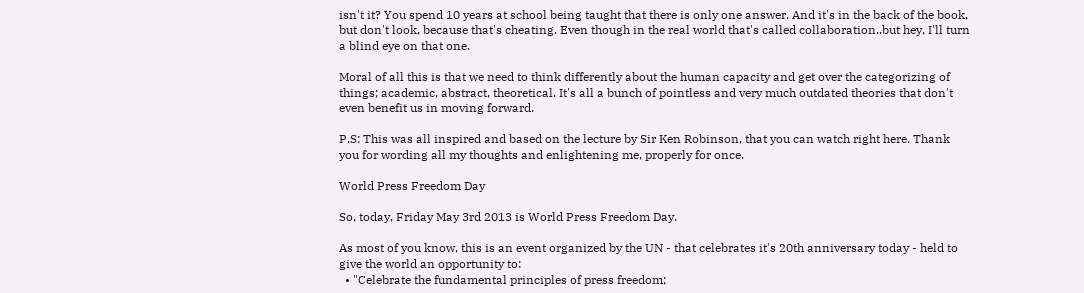isn't it? You spend 10 years at school being taught that there is only one answer. And it's in the back of the book, but don't look, because that's cheating. Even though in the real world that's called collaboration..but hey, I'll turn a blind eye on that one.

Moral of all this is that we need to think differently about the human capacity and get over the categorizing of things; academic, abstract, theoretical. It's all a bunch of pointless and very much outdated theories that don't even benefit us in moving forward.

P.S: This was all inspired and based on the lecture by Sir Ken Robinson, that you can watch right here. Thank you for wording all my thoughts and enlightening me, properly for once.

World Press Freedom Day

So, today, Friday May 3rd 2013 is World Press Freedom Day.

As most of you know, this is an event organized by the UN - that celebrates it's 20th anniversary today - held to give the world an opportunity to:
  • "Celebrate the fundamental principles of press freedom;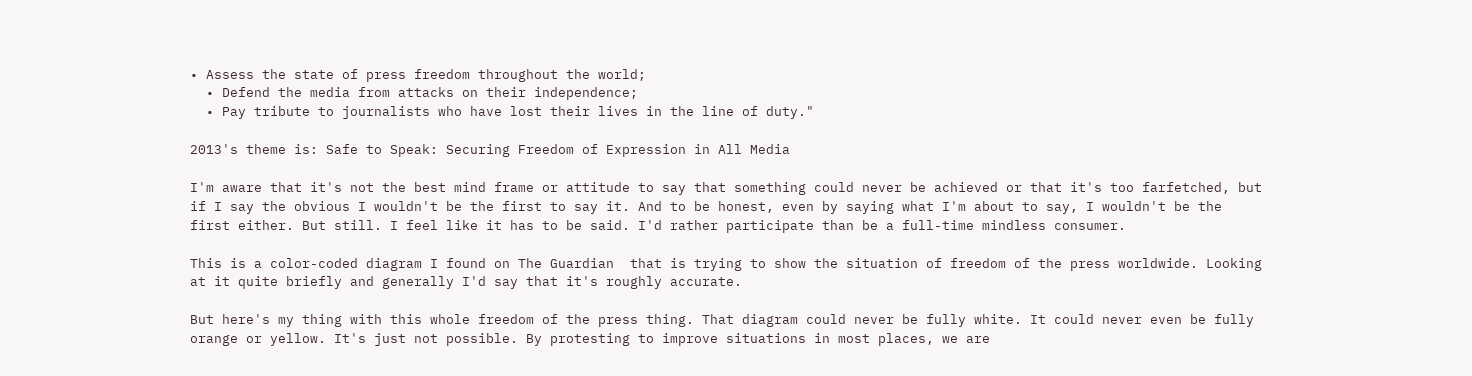• Assess the state of press freedom throughout the world;
  • Defend the media from attacks on their independence;
  • Pay tribute to journalists who have lost their lives in the line of duty."

2013's theme is: Safe to Speak: Securing Freedom of Expression in All Media

I'm aware that it's not the best mind frame or attitude to say that something could never be achieved or that it's too farfetched, but if I say the obvious I wouldn't be the first to say it. And to be honest, even by saying what I'm about to say, I wouldn't be the first either. But still. I feel like it has to be said. I'd rather participate than be a full-time mindless consumer.

This is a color-coded diagram I found on The Guardian  that is trying to show the situation of freedom of the press worldwide. Looking at it quite briefly and generally I'd say that it's roughly accurate.

But here's my thing with this whole freedom of the press thing. That diagram could never be fully white. It could never even be fully orange or yellow. It's just not possible. By protesting to improve situations in most places, we are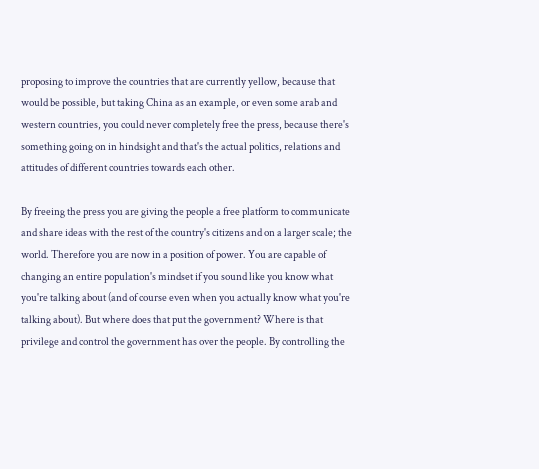proposing to improve the countries that are currently yellow, because that would be possible, but taking China as an example, or even some arab and western countries, you could never completely free the press, because there's something going on in hindsight and that's the actual politics, relations and attitudes of different countries towards each other.

By freeing the press you are giving the people a free platform to communicate and share ideas with the rest of the country's citizens and on a larger scale; the world. Therefore you are now in a position of power. You are capable of changing an entire population's mindset if you sound like you know what you're talking about (and of course even when you actually know what you're talking about). But where does that put the government? Where is that privilege and control the government has over the people. By controlling the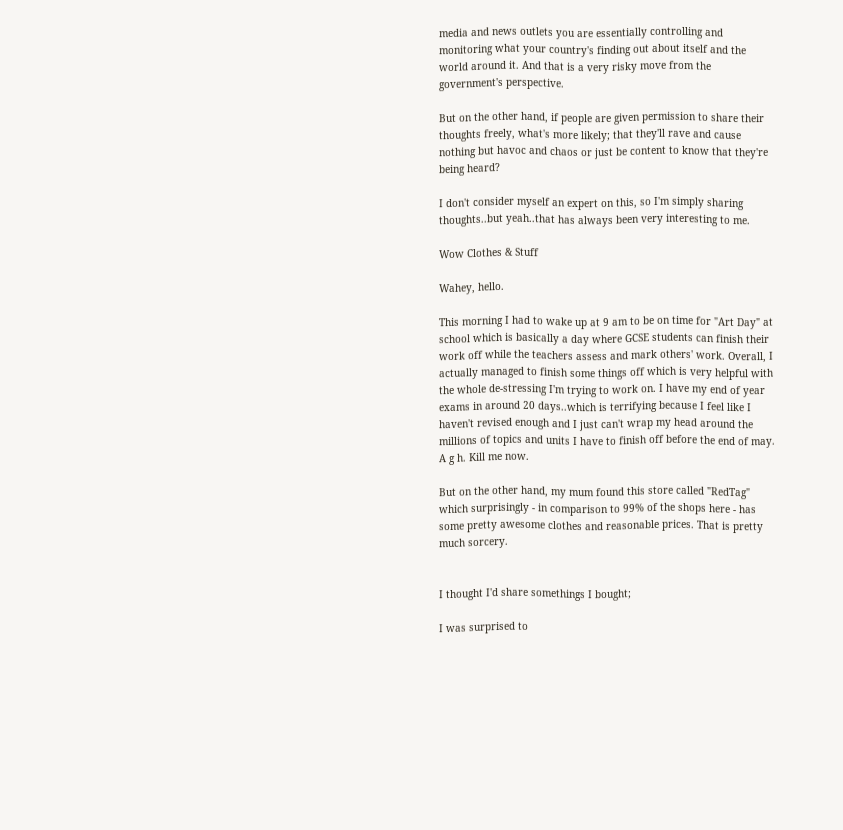media and news outlets you are essentially controlling and monitoring what your country's finding out about itself and the world around it. And that is a very risky move from the government's perspective.

But on the other hand, if people are given permission to share their thoughts freely, what's more likely; that they'll rave and cause nothing but havoc and chaos or just be content to know that they're being heard?

I don't consider myself an expert on this, so I'm simply sharing thoughts..but yeah..that has always been very interesting to me.

Wow Clothes & Stuff

Wahey, hello.

This morning I had to wake up at 9 am to be on time for "Art Day" at school which is basically a day where GCSE students can finish their work off while the teachers assess and mark others' work. Overall, I actually managed to finish some things off which is very helpful with the whole de-stressing I'm trying to work on. I have my end of year exams in around 20 days..which is terrifying because I feel like I haven't revised enough and I just can't wrap my head around the millions of topics and units I have to finish off before the end of may. A g h. Kill me now.

But on the other hand, my mum found this store called "RedTag" which surprisingly - in comparison to 99% of the shops here - has some pretty awesome clothes and reasonable prices. That is pretty much sorcery.


I thought I'd share somethings I bought;

I was surprised to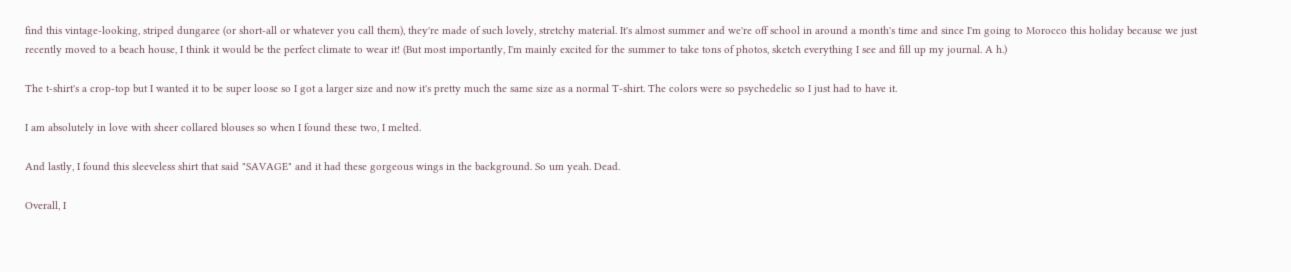find this vintage-looking, striped dungaree (or short-all or whatever you call them), they're made of such lovely, stretchy material. It's almost summer and we're off school in around a month's time and since I'm going to Morocco this holiday because we just recently moved to a beach house, I think it would be the perfect climate to wear it! (But most importantly, I'm mainly excited for the summer to take tons of photos, sketch everything I see and fill up my journal. A h.)

The t-shirt's a crop-top but I wanted it to be super loose so I got a larger size and now it's pretty much the same size as a normal T-shirt. The colors were so psychedelic so I just had to have it.

I am absolutely in love with sheer collared blouses so when I found these two, I melted.

And lastly, I found this sleeveless shirt that said "SAVAGE" and it had these gorgeous wings in the background. So um yeah. Dead.

Overall, I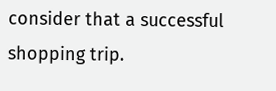consider that a successful shopping trip.